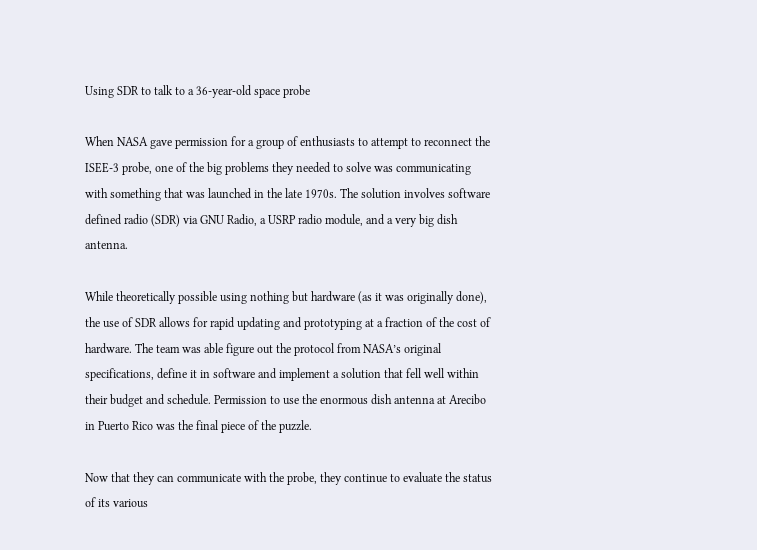Using SDR to talk to a 36-year-old space probe

When NASA gave permission for a group of enthusiasts to attempt to reconnect the ISEE-3 probe, one of the big problems they needed to solve was communicating with something that was launched in the late 1970s. The solution involves software defined radio (SDR) via GNU Radio, a USRP radio module, and a very big dish antenna.

While theoretically possible using nothing but hardware (as it was originally done), the use of SDR allows for rapid updating and prototyping at a fraction of the cost of hardware. The team was able figure out the protocol from NASA’s original specifications, define it in software and implement a solution that fell well within their budget and schedule. Permission to use the enormous dish antenna at Arecibo in Puerto Rico was the final piece of the puzzle.

Now that they can communicate with the probe, they continue to evaluate the status of its various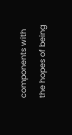components with the hopes of being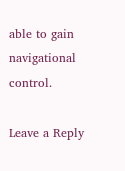able to gain navigational control.

Leave a Reply